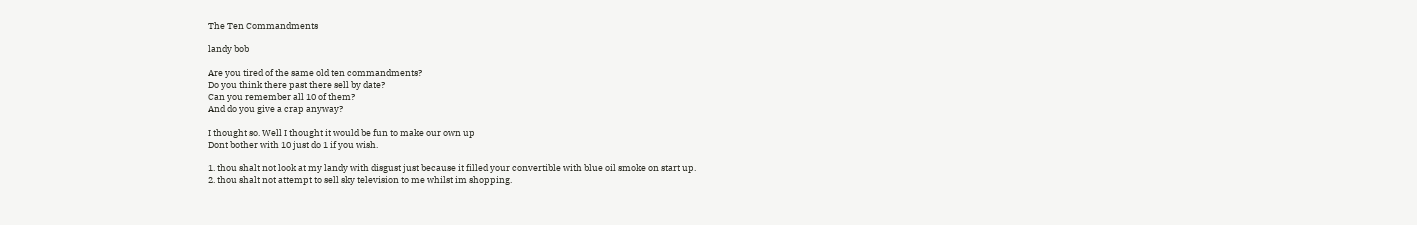The Ten Commandments

landy bob

Are you tired of the same old ten commandments?
Do you think there past there sell by date?
Can you remember all 10 of them?
And do you give a crap anyway?

I thought so. Well I thought it would be fun to make our own up
Dont bother with 10 just do 1 if you wish.

1. thou shalt not look at my landy with disgust just because it filled your convertible with blue oil smoke on start up.
2. thou shalt not attempt to sell sky television to me whilst im shopping.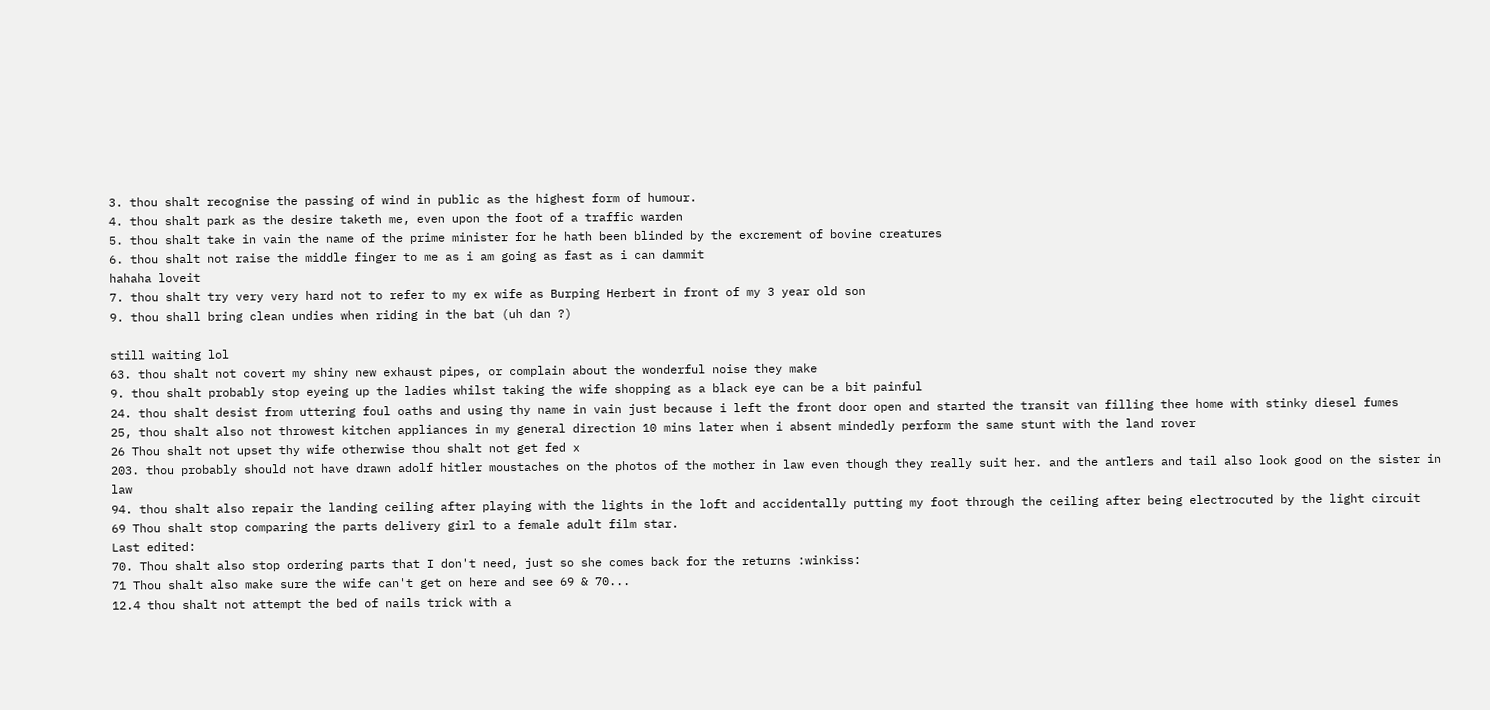3. thou shalt recognise the passing of wind in public as the highest form of humour.
4. thou shalt park as the desire taketh me, even upon the foot of a traffic warden
5. thou shalt take in vain the name of the prime minister for he hath been blinded by the excrement of bovine creatures
6. thou shalt not raise the middle finger to me as i am going as fast as i can dammit
hahaha loveit
7. thou shalt try very very hard not to refer to my ex wife as Burping Herbert in front of my 3 year old son
9. thou shall bring clean undies when riding in the bat (uh dan ?)

still waiting lol
63. thou shalt not covert my shiny new exhaust pipes, or complain about the wonderful noise they make
9. thou shalt probably stop eyeing up the ladies whilst taking the wife shopping as a black eye can be a bit painful
24. thou shalt desist from uttering foul oaths and using thy name in vain just because i left the front door open and started the transit van filling thee home with stinky diesel fumes
25, thou shalt also not throwest kitchen appliances in my general direction 10 mins later when i absent mindedly perform the same stunt with the land rover
26 Thou shalt not upset thy wife otherwise thou shalt not get fed x
203. thou probably should not have drawn adolf hitler moustaches on the photos of the mother in law even though they really suit her. and the antlers and tail also look good on the sister in law
94. thou shalt also repair the landing ceiling after playing with the lights in the loft and accidentally putting my foot through the ceiling after being electrocuted by the light circuit
69 Thou shalt stop comparing the parts delivery girl to a female adult film star.
Last edited:
70. Thou shalt also stop ordering parts that I don't need, just so she comes back for the returns :winkiss:
71 Thou shalt also make sure the wife can't get on here and see 69 & 70...
12.4 thou shalt not attempt the bed of nails trick with a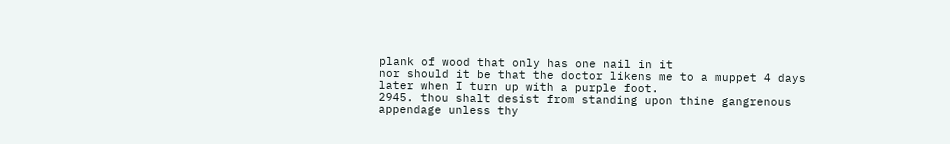plank of wood that only has one nail in it
nor should it be that the doctor likens me to a muppet 4 days later when I turn up with a purple foot.
2945. thou shalt desist from standing upon thine gangrenous appendage unless thy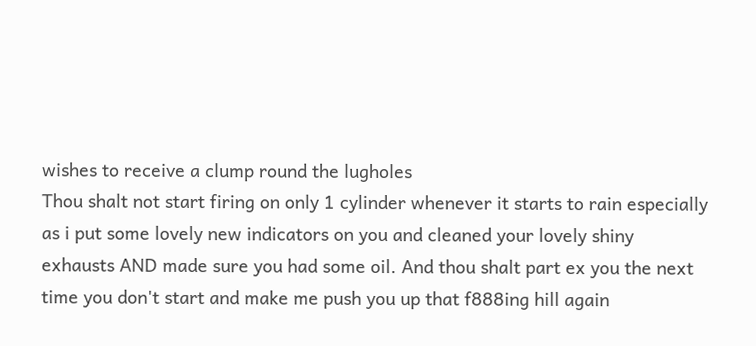wishes to receive a clump round the lugholes
Thou shalt not start firing on only 1 cylinder whenever it starts to rain especially as i put some lovely new indicators on you and cleaned your lovely shiny exhausts AND made sure you had some oil. And thou shalt part ex you the next time you don't start and make me push you up that f888ing hill again